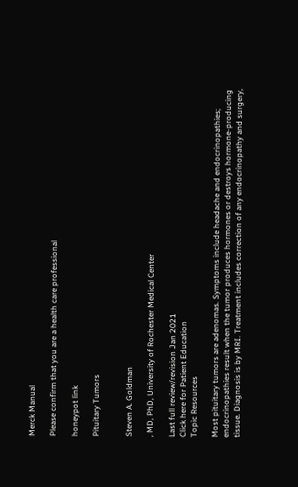Merck Manual

Please confirm that you are a health care professional

honeypot link

Pituitary Tumors


Steven A. Goldman

, MD, PhD, University of Rochester Medical Center

Last full review/revision Jan 2021
Click here for Patient Education
Topic Resources

Most pituitary tumors are adenomas. Symptoms include headache and endocrinopathies; endocrinopathies result when the tumor produces hormones or destroys hormone-producing tissue. Diagnosis is by MRI. Treatment includes correction of any endocrinopathy and surgery,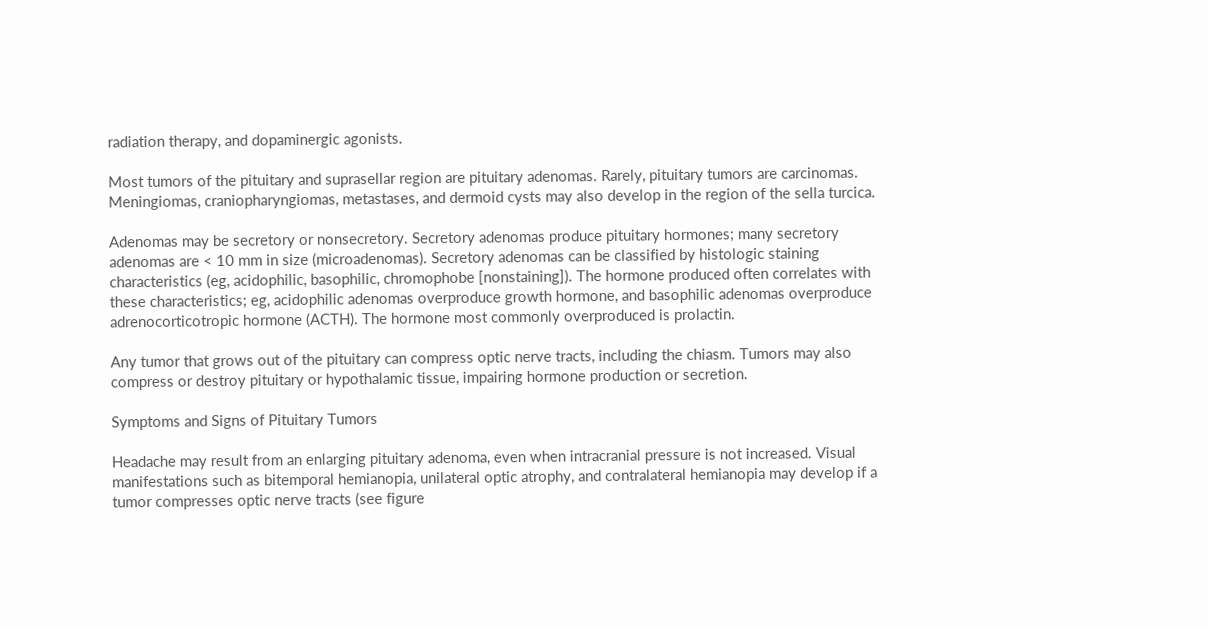radiation therapy, and dopaminergic agonists.

Most tumors of the pituitary and suprasellar region are pituitary adenomas. Rarely, pituitary tumors are carcinomas. Meningiomas, craniopharyngiomas, metastases, and dermoid cysts may also develop in the region of the sella turcica.

Adenomas may be secretory or nonsecretory. Secretory adenomas produce pituitary hormones; many secretory adenomas are < 10 mm in size (microadenomas). Secretory adenomas can be classified by histologic staining characteristics (eg, acidophilic, basophilic, chromophobe [nonstaining]). The hormone produced often correlates with these characteristics; eg, acidophilic adenomas overproduce growth hormone, and basophilic adenomas overproduce adrenocorticotropic hormone (ACTH). The hormone most commonly overproduced is prolactin.

Any tumor that grows out of the pituitary can compress optic nerve tracts, including the chiasm. Tumors may also compress or destroy pituitary or hypothalamic tissue, impairing hormone production or secretion.

Symptoms and Signs of Pituitary Tumors

Headache may result from an enlarging pituitary adenoma, even when intracranial pressure is not increased. Visual manifestations such as bitemporal hemianopia, unilateral optic atrophy, and contralateral hemianopia may develop if a tumor compresses optic nerve tracts (see figure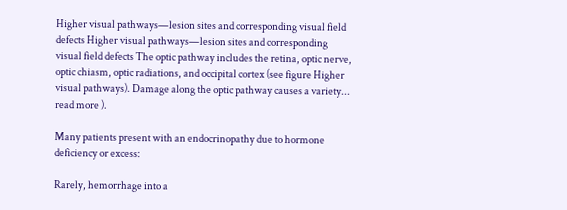Higher visual pathways—lesion sites and corresponding visual field defects Higher visual pathways—lesion sites and corresponding visual field defects The optic pathway includes the retina, optic nerve, optic chiasm, optic radiations, and occipital cortex (see figure Higher visual pathways). Damage along the optic pathway causes a variety... read more ).

Many patients present with an endocrinopathy due to hormone deficiency or excess:

Rarely, hemorrhage into a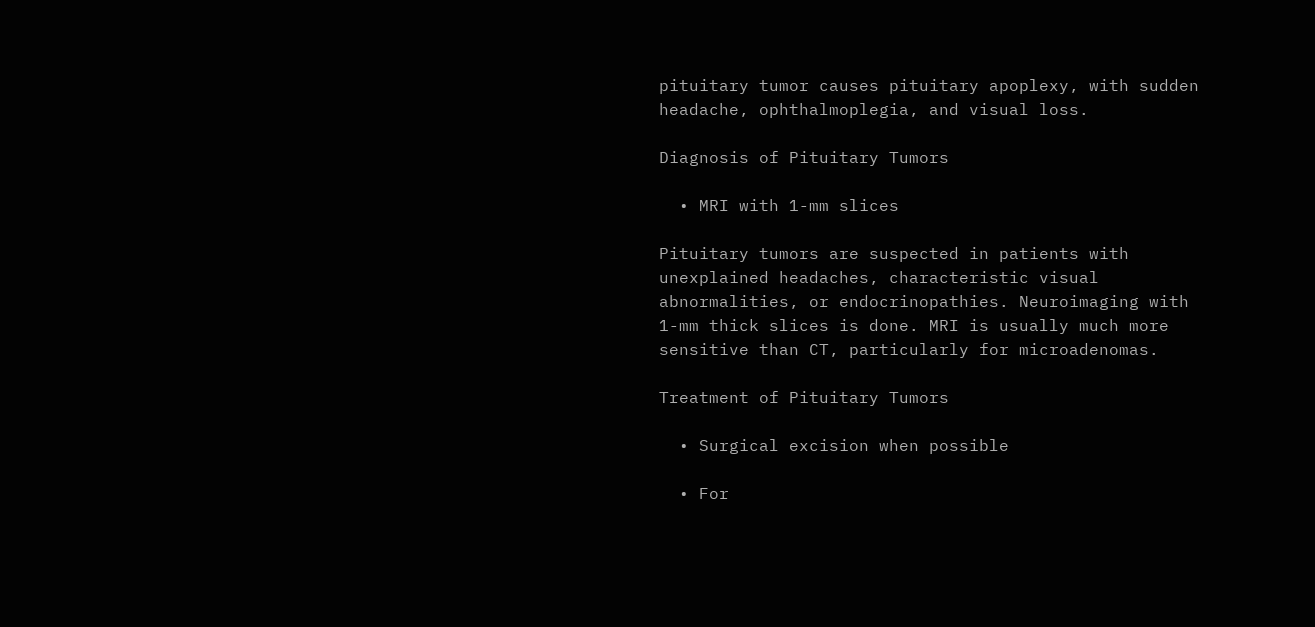pituitary tumor causes pituitary apoplexy, with sudden headache, ophthalmoplegia, and visual loss.

Diagnosis of Pituitary Tumors

  • MRI with 1-mm slices

Pituitary tumors are suspected in patients with unexplained headaches, characteristic visual abnormalities, or endocrinopathies. Neuroimaging with 1-mm thick slices is done. MRI is usually much more sensitive than CT, particularly for microadenomas.

Treatment of Pituitary Tumors

  • Surgical excision when possible

  • For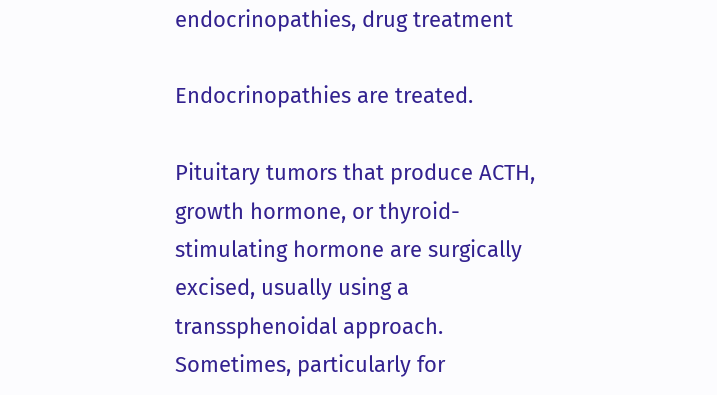endocrinopathies, drug treatment

Endocrinopathies are treated.

Pituitary tumors that produce ACTH, growth hormone, or thyroid-stimulating hormone are surgically excised, usually using a transsphenoidal approach. Sometimes, particularly for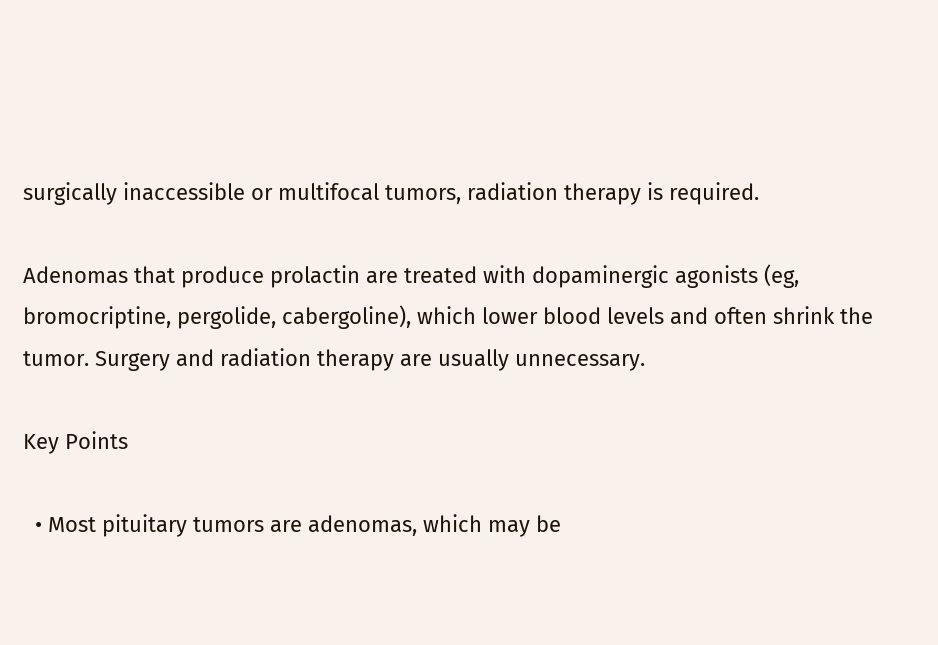surgically inaccessible or multifocal tumors, radiation therapy is required.

Adenomas that produce prolactin are treated with dopaminergic agonists (eg, bromocriptine, pergolide, cabergoline), which lower blood levels and often shrink the tumor. Surgery and radiation therapy are usually unnecessary.

Key Points

  • Most pituitary tumors are adenomas, which may be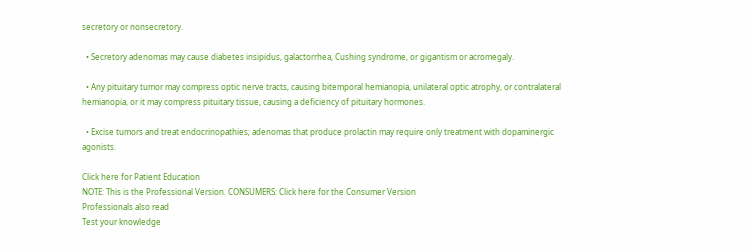secretory or nonsecretory.

  • Secretory adenomas may cause diabetes insipidus, galactorrhea, Cushing syndrome, or gigantism or acromegaly.

  • Any pituitary tumor may compress optic nerve tracts, causing bitemporal hemianopia, unilateral optic atrophy, or contralateral hemianopia, or it may compress pituitary tissue, causing a deficiency of pituitary hormones.

  • Excise tumors and treat endocrinopathies; adenomas that produce prolactin may require only treatment with dopaminergic agonists.

Click here for Patient Education
NOTE: This is the Professional Version. CONSUMERS: Click here for the Consumer Version
Professionals also read
Test your knowledge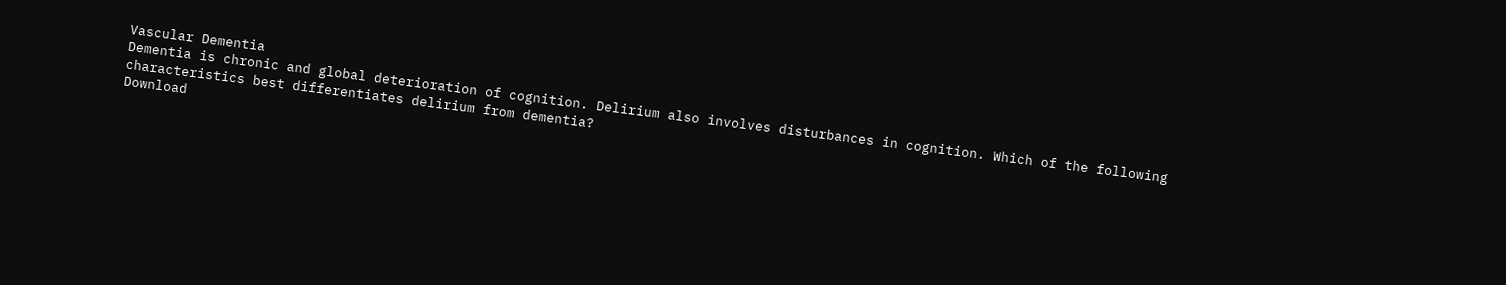Vascular Dementia
Dementia is chronic and global deterioration of cognition. Delirium also involves disturbances in cognition. Which of the following characteristics best differentiates delirium from dementia?
Download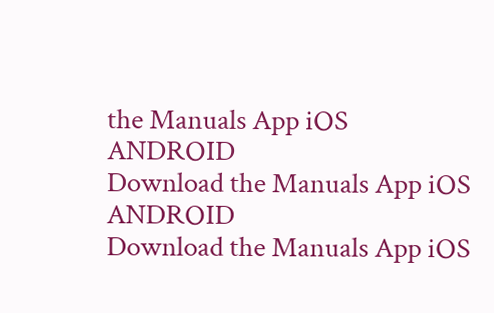the Manuals App iOS ANDROID
Download the Manuals App iOS ANDROID
Download the Manuals App iOS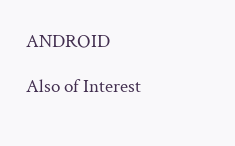ANDROID

Also of Interest